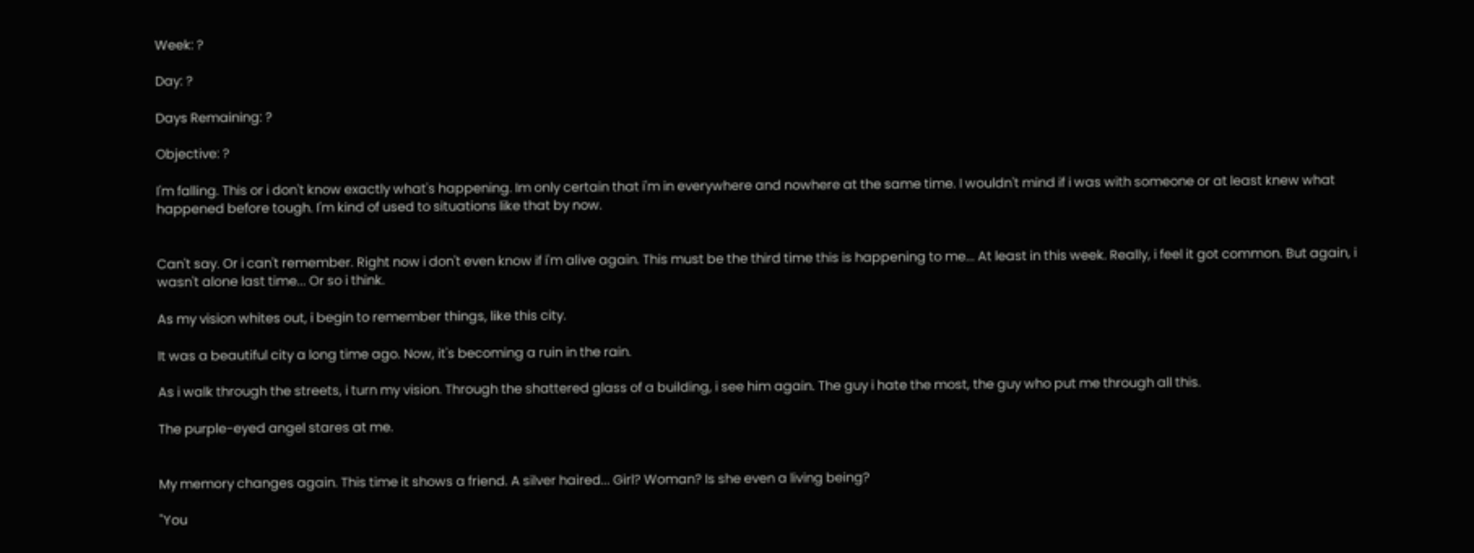Week: ?

Day: ?

Days Remaining: ?

Objective: ?

I'm falling. This or i don't know exactly what's happening. Im only certain that i'm in everywhere and nowhere at the same time. I wouldn't mind if i was with someone or at least knew what happened before tough. I'm kind of used to situations like that by now.


Can't say. Or i can't remember. Right now i don't even know if i'm alive again. This must be the third time this is happening to me... At least in this week. Really, i feel it got common. But again, i wasn't alone last time... Or so i think.

As my vision whites out, i begin to remember things, like this city.

It was a beautiful city a long time ago. Now, it's becoming a ruin in the rain.

As i walk through the streets, i turn my vision. Through the shattered glass of a building, i see him again. The guy i hate the most, the guy who put me through all this.

The purple-eyed angel stares at me.


My memory changes again. This time it shows a friend. A silver haired... Girl? Woman? Is she even a living being?

"You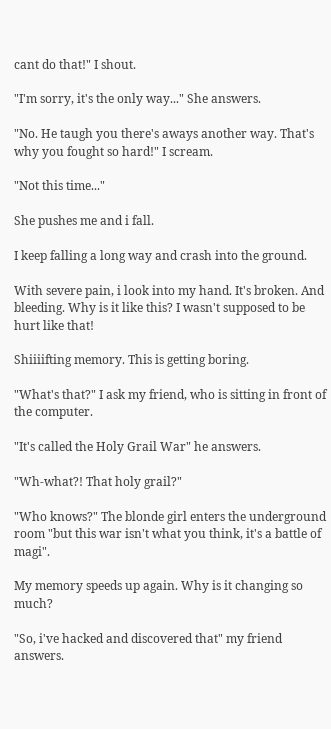cant do that!" I shout.

"I'm sorry, it's the only way..." She answers.

"No. He taugh you there's aways another way. That's why you fought so hard!" I scream.

"Not this time..."

She pushes me and i fall.

I keep falling a long way and crash into the ground.

With severe pain, i look into my hand. It's broken. And bleeding. Why is it like this? I wasn't supposed to be hurt like that!

Shiiiifting memory. This is getting boring.

"What's that?" I ask my friend, who is sitting in front of the computer.

"It's called the Holy Grail War" he answers.

"Wh-what?! That holy grail?"

"Who knows?" The blonde girl enters the underground room "but this war isn't what you think, it's a battle of magi".

My memory speeds up again. Why is it changing so much?

"So, i've hacked and discovered that" my friend answers.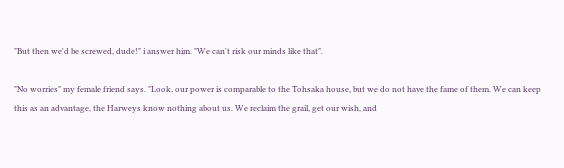"But then we'd be screwed, dude!" i answer him. "We can't risk our minds like that".

"No worries" my female friend says. "Look, our power is comparable to the Tohsaka house, but we do not have the fame of them. We can keep this as an advantage, the Harweys know nothing about us. We reclaim the grail, get our wish, and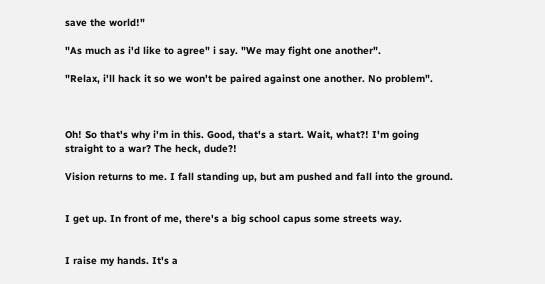save the world!"

"As much as i'd like to agree" i say. "We may fight one another".

"Relax, i'll hack it so we won't be paired against one another. No problem".



Oh! So that's why i'm in this. Good, that's a start. Wait, what?! I'm going straight to a war? The heck, dude?!

Vision returns to me. I fall standing up, but am pushed and fall into the ground.


I get up. In front of me, there's a big school capus some streets way.


I raise my hands. It's a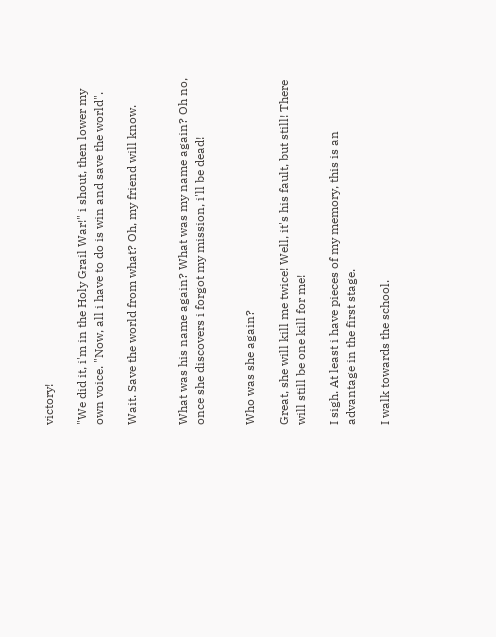victory!

"We did it, i'm in the Holy Grail War!" i shout, then lower my own voice. "Now, all i have to do is win and save the world".

Wait. Save the world from what? Oh, my friend will know.


What was his name again? What was my name again? Oh no, once she discovers i forgot my mission, i'll be dead!


Who was she again?

Great, she will kill me twice! Well, it's his fault, but still! There will still be one kill for me!

I sigh. At least i have pieces of my memory, this is an advantage in the first stage.

I walk towards the school.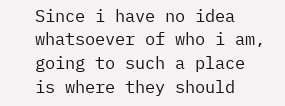Since i have no idea whatsoever of who i am, going to such a place is where they should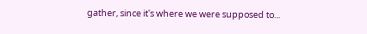gather, since it's where we were supposed to...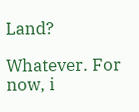Land?

Whatever. For now, i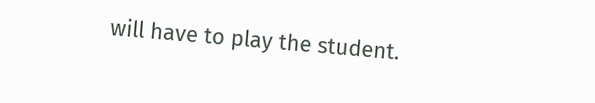will have to play the student.